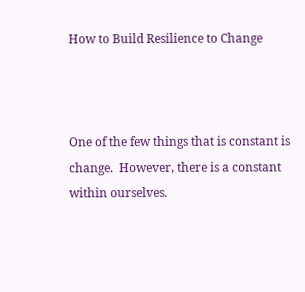How to Build Resilience to Change



One of the few things that is constant is change.  However, there is a constant within ourselves.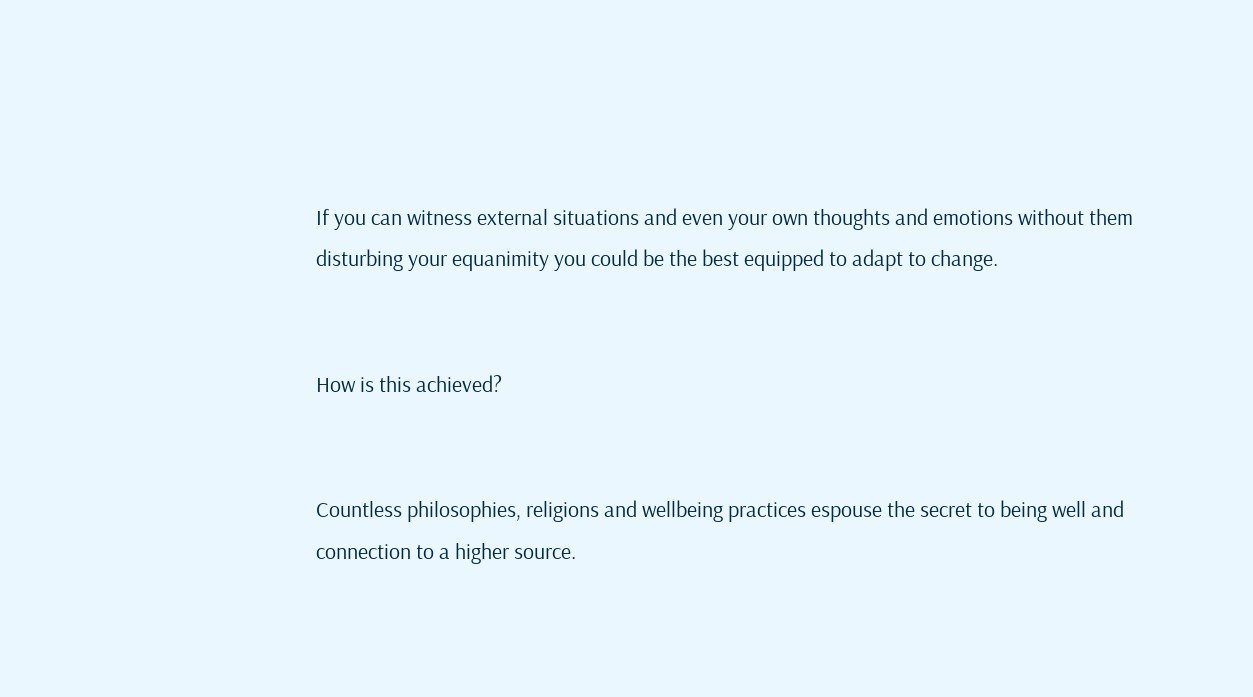If you can witness external situations and even your own thoughts and emotions without them disturbing your equanimity you could be the best equipped to adapt to change.


How is this achieved?


Countless philosophies, religions and wellbeing practices espouse the secret to being well and connection to a higher source.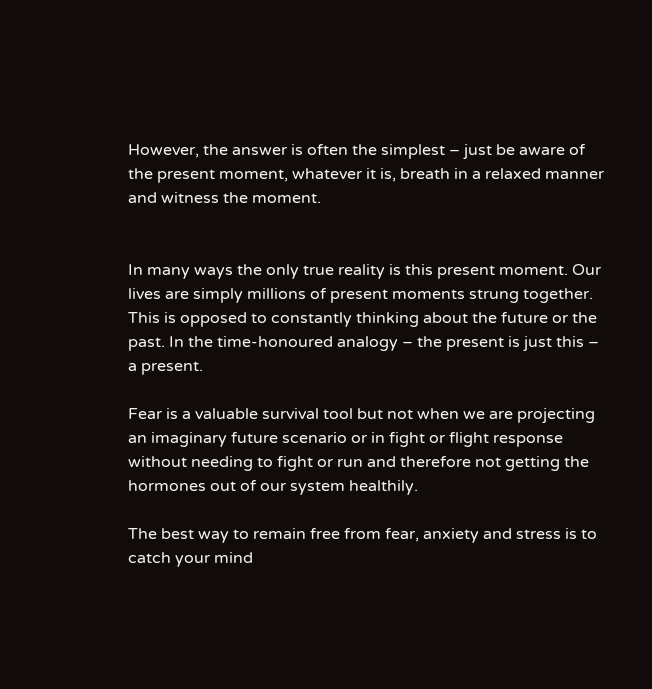However, the answer is often the simplest – just be aware of the present moment, whatever it is, breath in a relaxed manner and witness the moment.


In many ways the only true reality is this present moment. Our lives are simply millions of present moments strung together. This is opposed to constantly thinking about the future or the past. In the time-honoured analogy – the present is just this – a present.

Fear is a valuable survival tool but not when we are projecting an imaginary future scenario or in fight or flight response without needing to fight or run and therefore not getting the hormones out of our system healthily.

The best way to remain free from fear, anxiety and stress is to catch your mind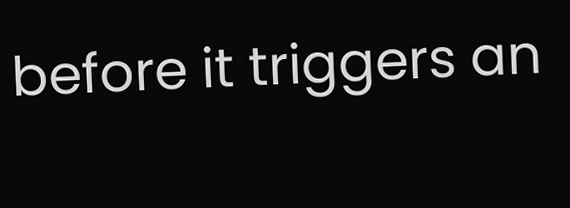before it triggers an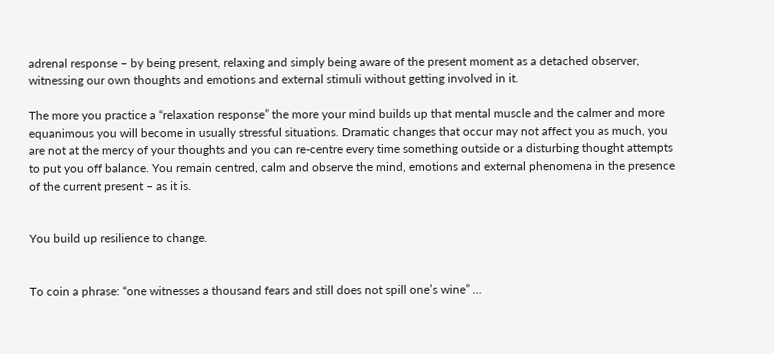adrenal response – by being present, relaxing and simply being aware of the present moment as a detached observer, witnessing our own thoughts and emotions and external stimuli without getting involved in it.

The more you practice a “relaxation response” the more your mind builds up that mental muscle and the calmer and more equanimous you will become in usually stressful situations. Dramatic changes that occur may not affect you as much, you are not at the mercy of your thoughts and you can re-centre every time something outside or a disturbing thought attempts to put you off balance. You remain centred, calm and observe the mind, emotions and external phenomena in the presence of the current present – as it is.


You build up resilience to change.


To coin a phrase: “one witnesses a thousand fears and still does not spill one’s wine” …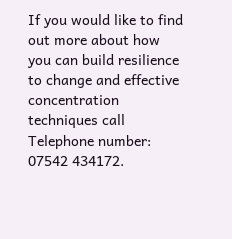If you would like to find out more about how you can build resilience to change and effective concentration techniques call Telephone number: 07542 434172.